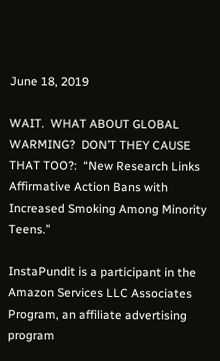June 18, 2019

WAIT.  WHAT ABOUT GLOBAL WARMING?  DON’T THEY CAUSE THAT TOO?:  “New Research Links Affirmative Action Bans with Increased Smoking Among Minority Teens.”

InstaPundit is a participant in the Amazon Services LLC Associates Program, an affiliate advertising program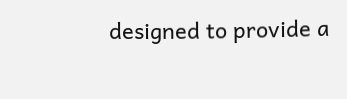designed to provide a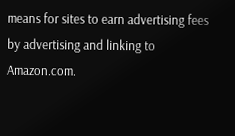means for sites to earn advertising fees by advertising and linking to Amazon.com.